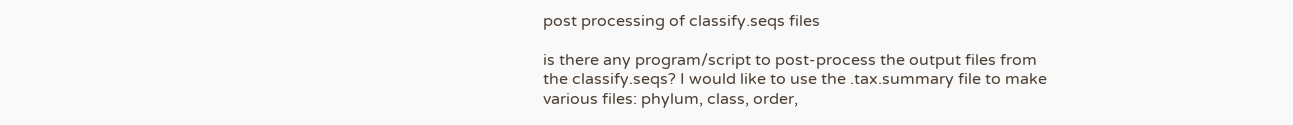post processing of classify.seqs files

is there any program/script to post-process the output files from the classify.seqs? I would like to use the .tax.summary file to make various files: phylum, class, order,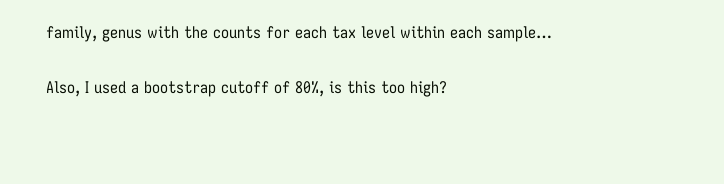family, genus with the counts for each tax level within each sample…

Also, I used a bootstrap cutoff of 80%, is this too high?